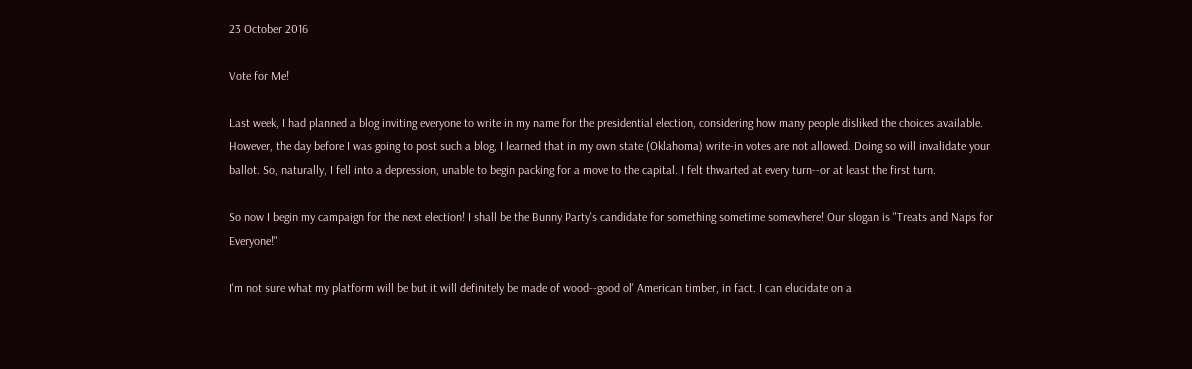23 October 2016

Vote for Me!

Last week, I had planned a blog inviting everyone to write in my name for the presidential election, considering how many people disliked the choices available. However, the day before I was going to post such a blog, I learned that in my own state (Oklahoma) write-in votes are not allowed. Doing so will invalidate your ballot. So, naturally, I fell into a depression, unable to begin packing for a move to the capital. I felt thwarted at every turn--or at least the first turn.

So now I begin my campaign for the next election! I shall be the Bunny Party's candidate for something sometime somewhere! Our slogan is "Treats and Naps for Everyone!"

I'm not sure what my platform will be but it will definitely be made of wood--good ol' American timber, in fact. I can elucidate on a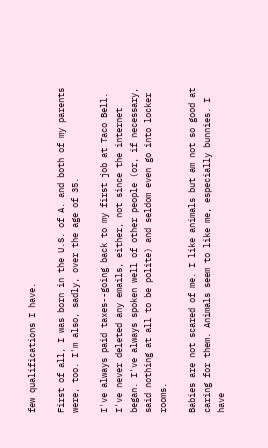few qualifications I have.

First of all, I was born in the U.S. of A. and both of my parents were, too. I'm also, sadly, over the age of 35.

I've always paid taxes--going back to my first job at Taco Bell. I've never deleted any emails, either, not since the internet began. I've always spoken well of other people (or, if necessary, said nothing at all to be polite) and seldom even go into locker rooms.

Babies are not scared of me. I like animals but am not so good at caring for them. Animals seem to like me, especially bunnies. I have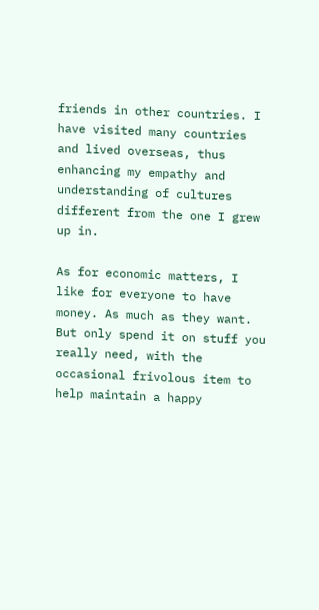friends in other countries. I have visited many countries and lived overseas, thus enhancing my empathy and understanding of cultures different from the one I grew up in.

As for economic matters, I like for everyone to have money. As much as they want. But only spend it on stuff you really need, with the occasional frivolous item to help maintain a happy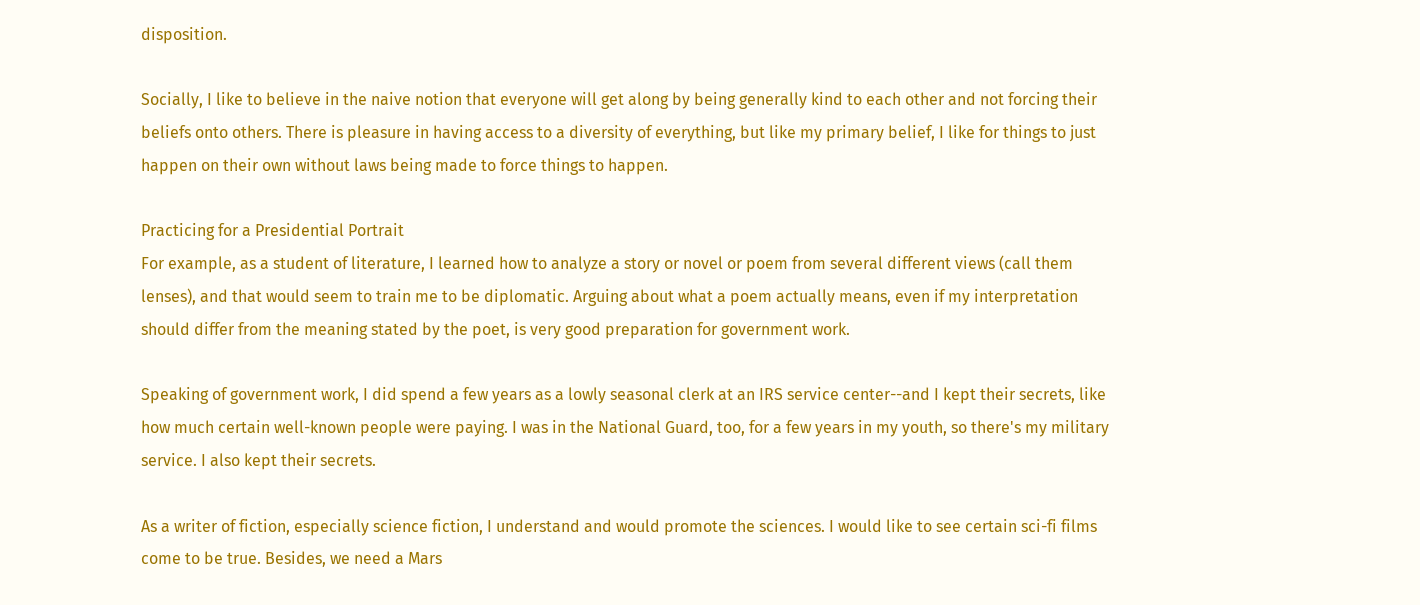disposition.

Socially, I like to believe in the naive notion that everyone will get along by being generally kind to each other and not forcing their beliefs onto others. There is pleasure in having access to a diversity of everything, but like my primary belief, I like for things to just happen on their own without laws being made to force things to happen.

Practicing for a Presidential Portrait
For example, as a student of literature, I learned how to analyze a story or novel or poem from several different views (call them lenses), and that would seem to train me to be diplomatic. Arguing about what a poem actually means, even if my interpretation should differ from the meaning stated by the poet, is very good preparation for government work.

Speaking of government work, I did spend a few years as a lowly seasonal clerk at an IRS service center--and I kept their secrets, like how much certain well-known people were paying. I was in the National Guard, too, for a few years in my youth, so there's my military service. I also kept their secrets.

As a writer of fiction, especially science fiction, I understand and would promote the sciences. I would like to see certain sci-fi films come to be true. Besides, we need a Mars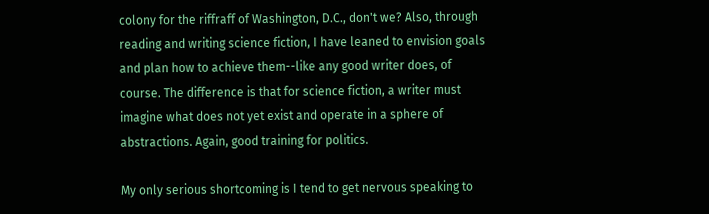colony for the riffraff of Washington, D.C., don't we? Also, through reading and writing science fiction, I have leaned to envision goals and plan how to achieve them--like any good writer does, of course. The difference is that for science fiction, a writer must imagine what does not yet exist and operate in a sphere of abstractions. Again, good training for politics.

My only serious shortcoming is I tend to get nervous speaking to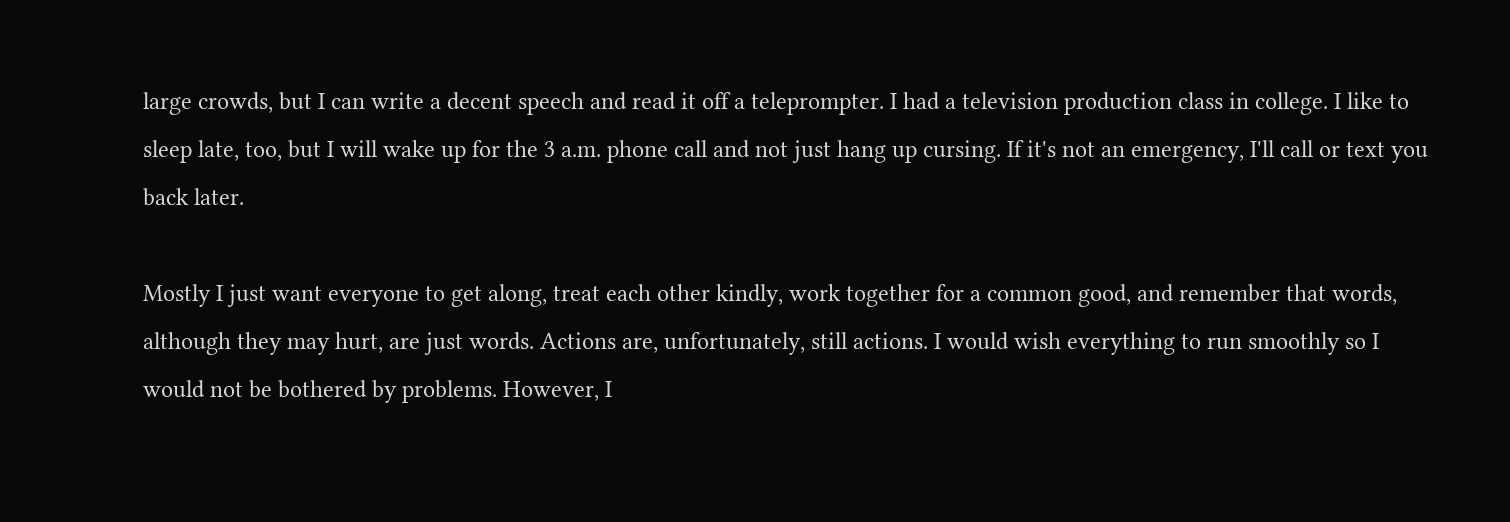large crowds, but I can write a decent speech and read it off a teleprompter. I had a television production class in college. I like to sleep late, too, but I will wake up for the 3 a.m. phone call and not just hang up cursing. If it's not an emergency, I'll call or text you back later.

Mostly I just want everyone to get along, treat each other kindly, work together for a common good, and remember that words, although they may hurt, are just words. Actions are, unfortunately, still actions. I would wish everything to run smoothly so I would not be bothered by problems. However, I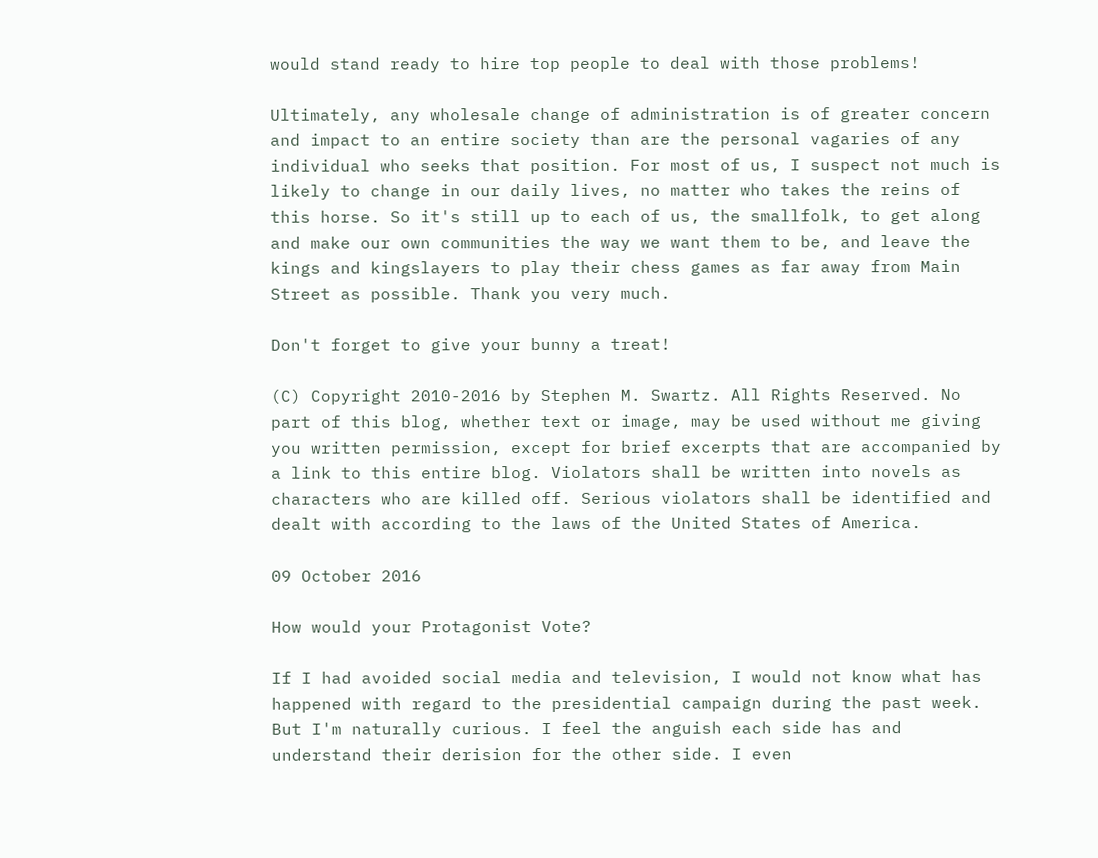would stand ready to hire top people to deal with those problems!

Ultimately, any wholesale change of administration is of greater concern and impact to an entire society than are the personal vagaries of any individual who seeks that position. For most of us, I suspect not much is likely to change in our daily lives, no matter who takes the reins of this horse. So it's still up to each of us, the smallfolk, to get along and make our own communities the way we want them to be, and leave the kings and kingslayers to play their chess games as far away from Main Street as possible. Thank you very much.

Don't forget to give your bunny a treat!

(C) Copyright 2010-2016 by Stephen M. Swartz. All Rights Reserved. No part of this blog, whether text or image, may be used without me giving you written permission, except for brief excerpts that are accompanied by a link to this entire blog. Violators shall be written into novels as characters who are killed off. Serious violators shall be identified and dealt with according to the laws of the United States of America.

09 October 2016

How would your Protagonist Vote?

If I had avoided social media and television, I would not know what has happened with regard to the presidential campaign during the past week. But I'm naturally curious. I feel the anguish each side has and understand their derision for the other side. I even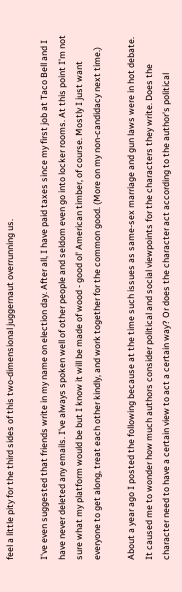feel a little pity for the third sides of this two-dimensional juggernaut overrunning us.

I've even suggested that friends write in my name on election day. After all, I have paid taxes since my first job at Taco Bell and I have never deleted any emails. I've always spoken well of other people and seldom even go into locker rooms. At this point I'm not sure what my platform would be but I know it will be made of wood - good ol' American timber, of course. Mostly I just want everyone to get along, treat each other kindly, and work together for the common good. (More on my non-candidacy next time.)

About a year ago I posted the following because at the time such issues as same-sex marriage and gun laws were in hot debate. It caused me to wonder how much authors consider political and social viewpoints for the characters they write. Does the character need to have a certain view to act a certain way? Or does the character act according to the author's political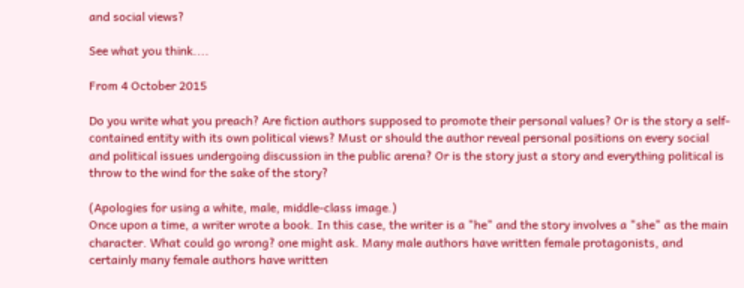and social views?

See what you think....

From 4 October 2015

Do you write what you preach? Are fiction authors supposed to promote their personal values? Or is the story a self-contained entity with its own political views? Must or should the author reveal personal positions on every social and political issues undergoing discussion in the public arena? Or is the story just a story and everything political is throw to the wind for the sake of the story?

(Apologies for using a white, male, middle-class image.)
Once upon a time, a writer wrote a book. In this case, the writer is a "he" and the story involves a "she" as the main character. What could go wrong? one might ask. Many male authors have written female protagonists, and certainly many female authors have written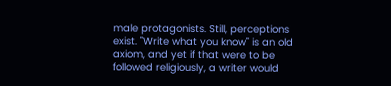male protagonists. Still, perceptions exist. "Write what you know" is an old axiom, and yet if that were to be followed religiously, a writer would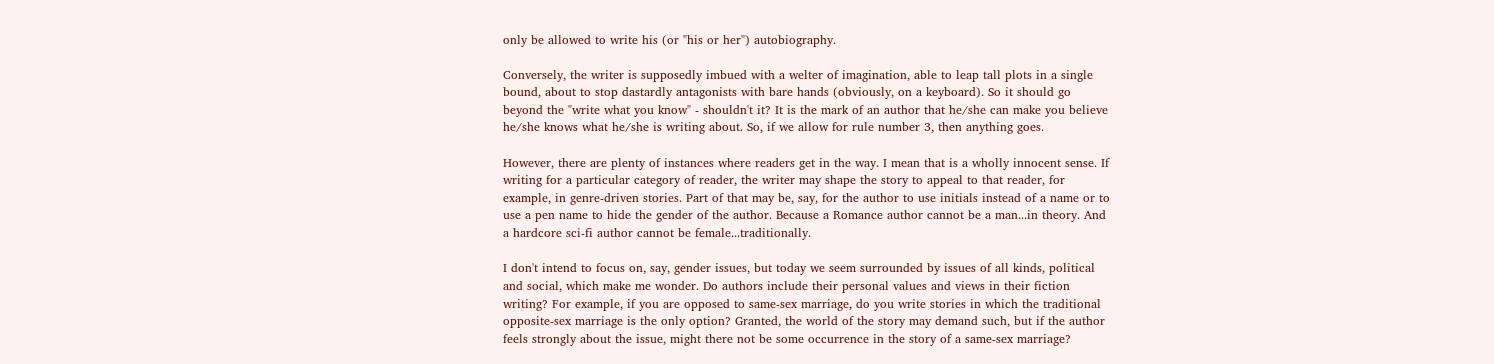only be allowed to write his (or "his or her") autobiography.

Conversely, the writer is supposedly imbued with a welter of imagination, able to leap tall plots in a single bound, about to stop dastardly antagonists with bare hands (obviously, on a keyboard). So it should go beyond the "write what you know" - shouldn't it? It is the mark of an author that he/she can make you believe he/she knows what he/she is writing about. So, if we allow for rule number 3, then anything goes.

However, there are plenty of instances where readers get in the way. I mean that is a wholly innocent sense. If writing for a particular category of reader, the writer may shape the story to appeal to that reader, for example, in genre-driven stories. Part of that may be, say, for the author to use initials instead of a name or to use a pen name to hide the gender of the author. Because a Romance author cannot be a man...in theory. And a hardcore sci-fi author cannot be female...traditionally.

I don't intend to focus on, say, gender issues, but today we seem surrounded by issues of all kinds, political and social, which make me wonder. Do authors include their personal values and views in their fiction writing? For example, if you are opposed to same-sex marriage, do you write stories in which the traditional opposite-sex marriage is the only option? Granted, the world of the story may demand such, but if the author feels strongly about the issue, might there not be some occurrence in the story of a same-sex marriage?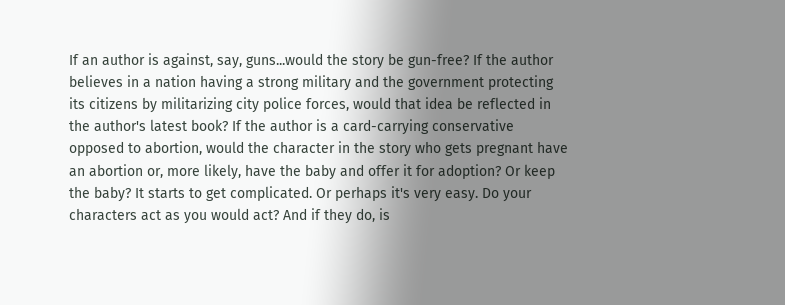If an author is against, say, guns...would the story be gun-free? If the author believes in a nation having a strong military and the government protecting its citizens by militarizing city police forces, would that idea be reflected in the author's latest book? If the author is a card-carrying conservative opposed to abortion, would the character in the story who gets pregnant have an abortion or, more likely, have the baby and offer it for adoption? Or keep the baby? It starts to get complicated. Or perhaps it's very easy. Do your characters act as you would act? And if they do, is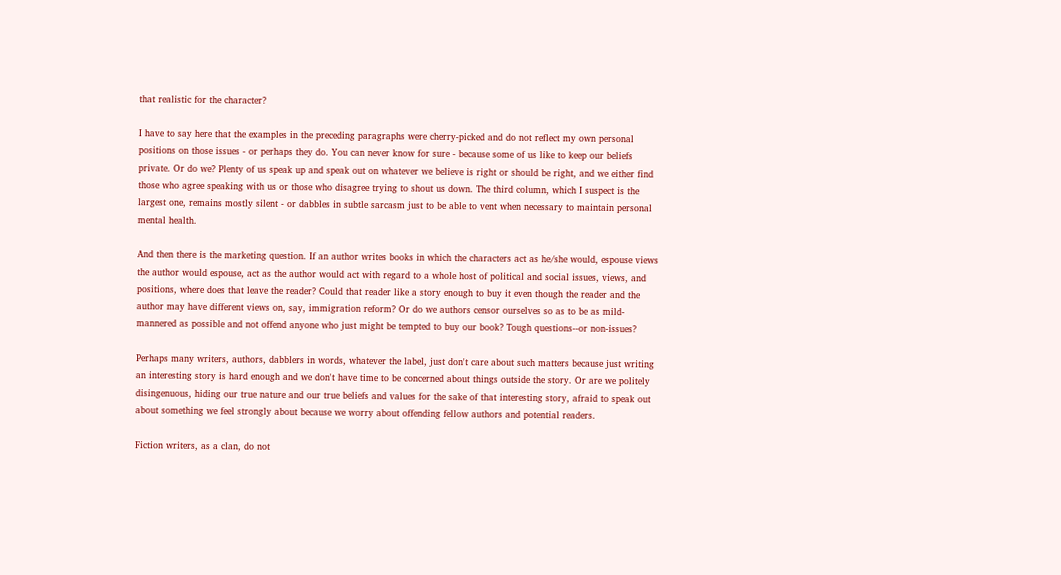that realistic for the character?

I have to say here that the examples in the preceding paragraphs were cherry-picked and do not reflect my own personal positions on those issues - or perhaps they do. You can never know for sure - because some of us like to keep our beliefs private. Or do we? Plenty of us speak up and speak out on whatever we believe is right or should be right, and we either find those who agree speaking with us or those who disagree trying to shout us down. The third column, which I suspect is the largest one, remains mostly silent - or dabbles in subtle sarcasm just to be able to vent when necessary to maintain personal mental health.

And then there is the marketing question. If an author writes books in which the characters act as he/she would, espouse views the author would espouse, act as the author would act with regard to a whole host of political and social issues, views, and positions, where does that leave the reader? Could that reader like a story enough to buy it even though the reader and the author may have different views on, say, immigration reform? Or do we authors censor ourselves so as to be as mild-mannered as possible and not offend anyone who just might be tempted to buy our book? Tough questions--or non-issues?

Perhaps many writers, authors, dabblers in words, whatever the label, just don't care about such matters because just writing an interesting story is hard enough and we don't have time to be concerned about things outside the story. Or are we politely disingenuous, hiding our true nature and our true beliefs and values for the sake of that interesting story, afraid to speak out about something we feel strongly about because we worry about offending fellow authors and potential readers.

Fiction writers, as a clan, do not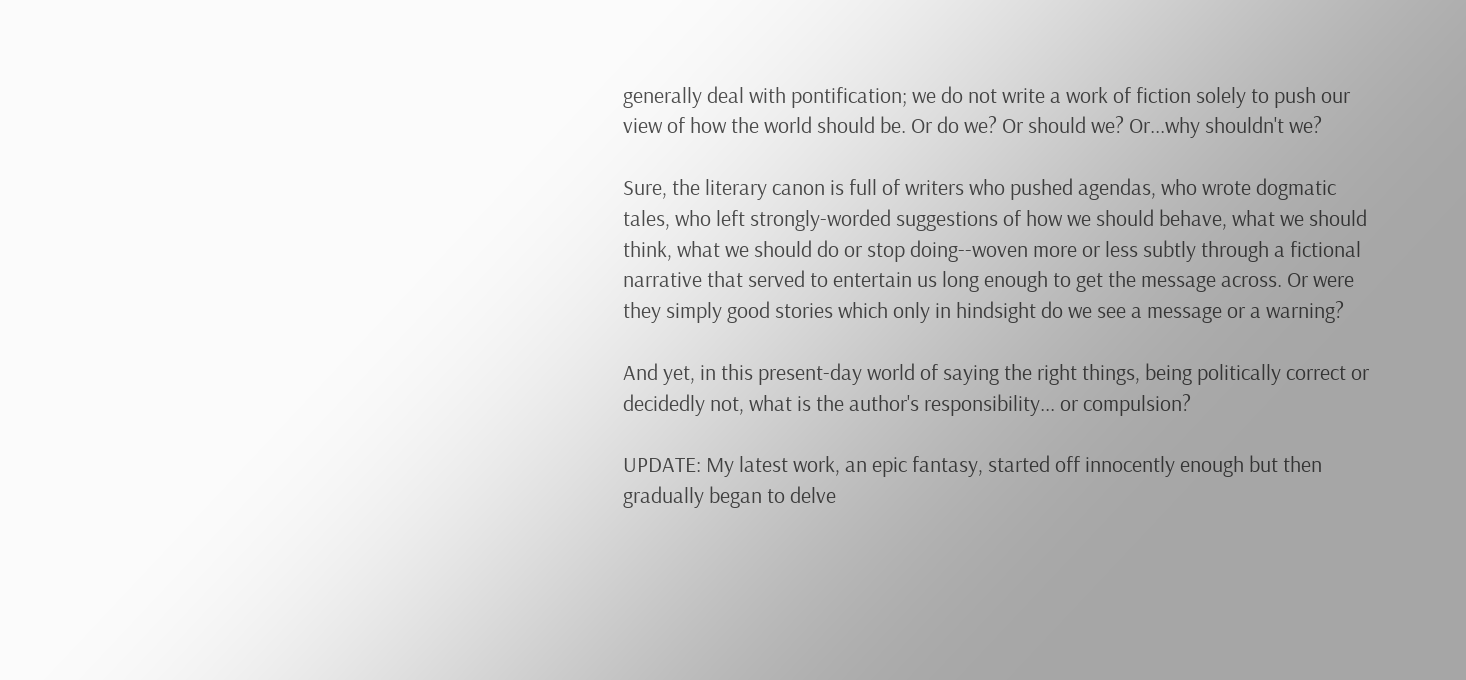generally deal with pontification; we do not write a work of fiction solely to push our view of how the world should be. Or do we? Or should we? Or...why shouldn't we?

Sure, the literary canon is full of writers who pushed agendas, who wrote dogmatic tales, who left strongly-worded suggestions of how we should behave, what we should think, what we should do or stop doing--woven more or less subtly through a fictional narrative that served to entertain us long enough to get the message across. Or were they simply good stories which only in hindsight do we see a message or a warning?

And yet, in this present-day world of saying the right things, being politically correct or decidedly not, what is the author's responsibility... or compulsion?

UPDATE: My latest work, an epic fantasy, started off innocently enough but then gradually began to delve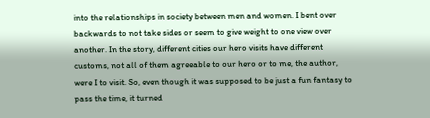into the relationships in society between men and women. I bent over backwards to not take sides or seem to give weight to one view over another. In the story, different cities our hero visits have different customs, not all of them agreeable to our hero or to me, the author, were I to visit. So, even though it was supposed to be just a fun fantasy to pass the time, it turned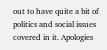out to have quite a bit of politics and social issues covered in it. Apologies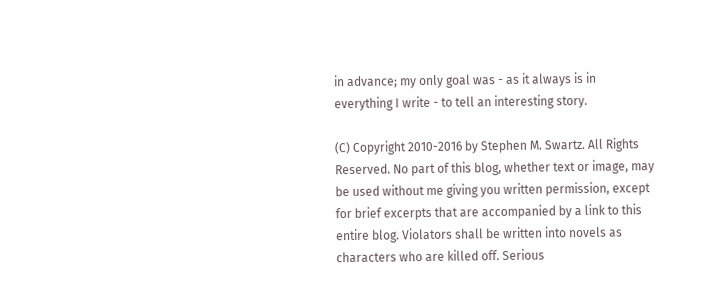in advance; my only goal was - as it always is in everything I write - to tell an interesting story.

(C) Copyright 2010-2016 by Stephen M. Swartz. All Rights Reserved. No part of this blog, whether text or image, may be used without me giving you written permission, except for brief excerpts that are accompanied by a link to this entire blog. Violators shall be written into novels as characters who are killed off. Serious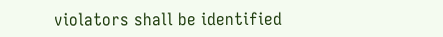violators shall be identified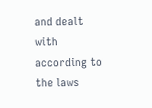and dealt with according to the laws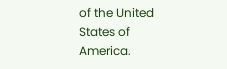of the United States of America.